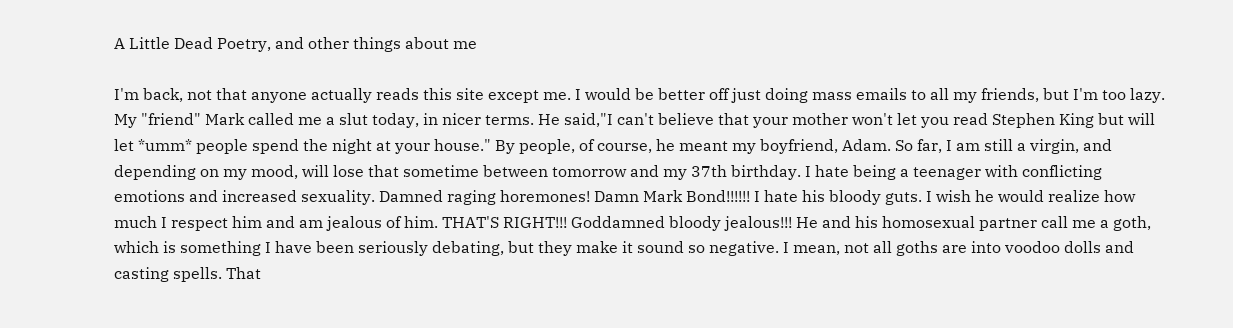A Little Dead Poetry, and other things about me

I'm back, not that anyone actually reads this site except me. I would be better off just doing mass emails to all my friends, but I'm too lazy. My "friend" Mark called me a slut today, in nicer terms. He said,"I can't believe that your mother won't let you read Stephen King but will let *umm* people spend the night at your house." By people, of course, he meant my boyfriend, Adam. So far, I am still a virgin, and depending on my mood, will lose that sometime between tomorrow and my 37th birthday. I hate being a teenager with conflicting emotions and increased sexuality. Damned raging horemones! Damn Mark Bond!!!!!! I hate his bloody guts. I wish he would realize how much I respect him and am jealous of him. THAT'S RIGHT!!! Goddamned bloody jealous!!! He and his homosexual partner call me a goth, which is something I have been seriously debating, but they make it sound so negative. I mean, not all goths are into voodoo dolls and casting spells. That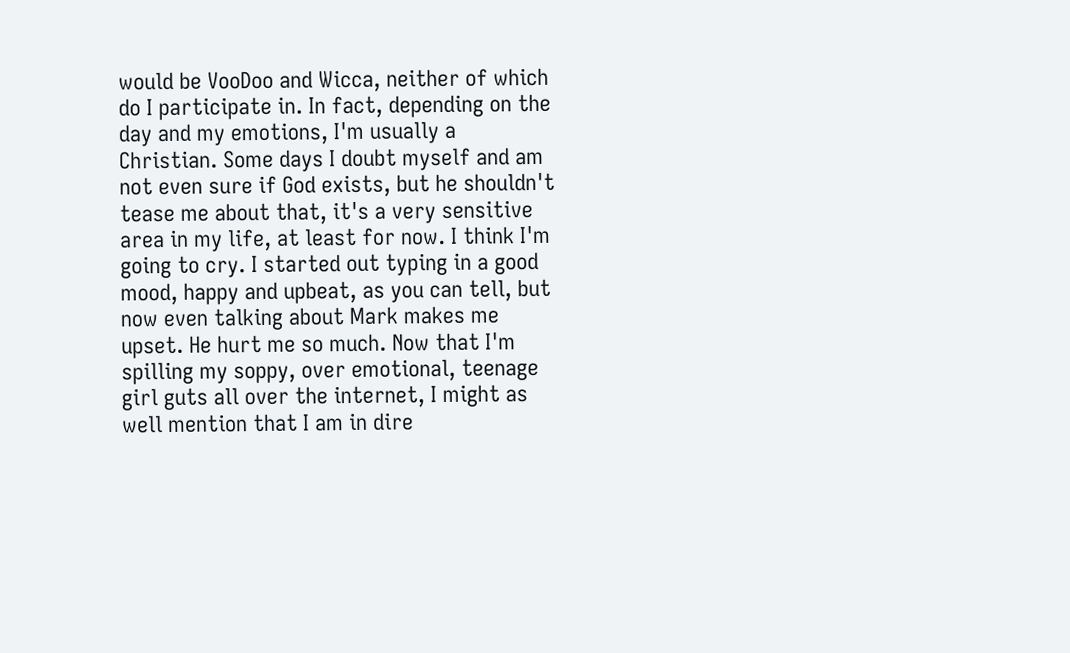would be VooDoo and Wicca, neither of which do I participate in. In fact, depending on the day and my emotions, I'm usually a Christian. Some days I doubt myself and am not even sure if God exists, but he shouldn't tease me about that, it's a very sensitive area in my life, at least for now. I think I'm going to cry. I started out typing in a good mood, happy and upbeat, as you can tell, but now even talking about Mark makes me upset. He hurt me so much. Now that I'm spilling my soppy, over emotional, teenage girl guts all over the internet, I might as well mention that I am in dire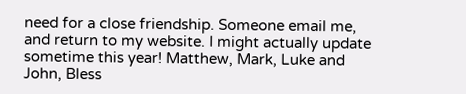need for a close friendship. Someone email me, and return to my website. I might actually update sometime this year! Matthew, Mark, Luke and John, Bless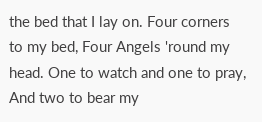the bed that I lay on. Four corners to my bed, Four Angels 'round my head. One to watch and one to pray, And two to bear my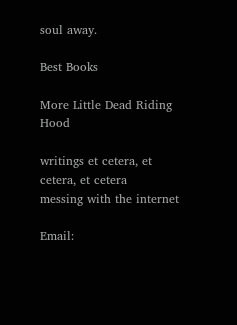soul away.

Best Books

More Little Dead Riding Hood

writings et cetera, et cetera, et cetera
messing with the internet

Email: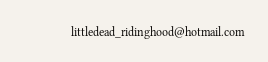littledead_ridinghood@hotmail.com